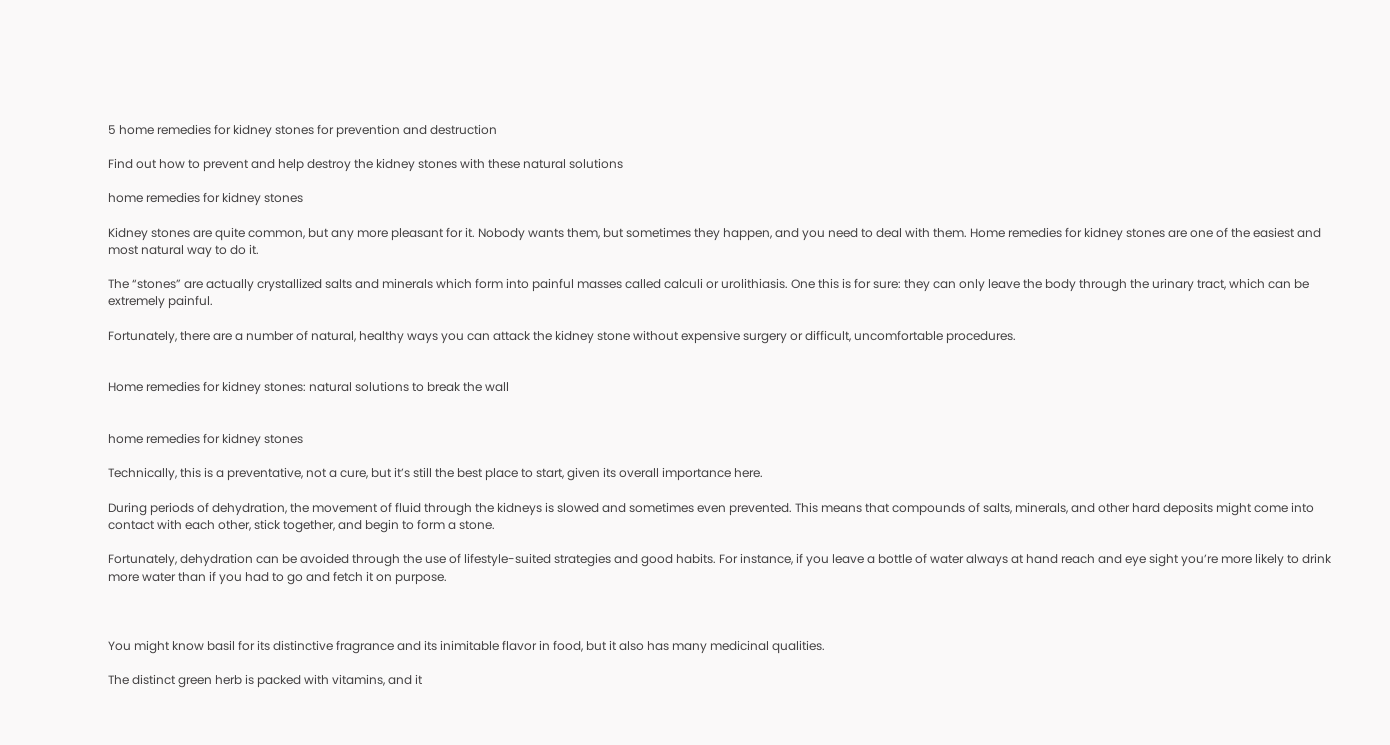5 home remedies for kidney stones for prevention and destruction

Find out how to prevent and help destroy the kidney stones with these natural solutions

home remedies for kidney stones

Kidney stones are quite common, but any more pleasant for it. Nobody wants them, but sometimes they happen, and you need to deal with them. Home remedies for kidney stones are one of the easiest and most natural way to do it.

The “stones” are actually crystallized salts and minerals which form into painful masses called calculi or urolithiasis. One this is for sure: they can only leave the body through the urinary tract, which can be extremely painful.

Fortunately, there are a number of natural, healthy ways you can attack the kidney stone without expensive surgery or difficult, uncomfortable procedures.


Home remedies for kidney stones: natural solutions to break the wall


home remedies for kidney stones

Technically, this is a preventative, not a cure, but it’s still the best place to start, given its overall importance here.

During periods of dehydration, the movement of fluid through the kidneys is slowed and sometimes even prevented. This means that compounds of salts, minerals, and other hard deposits might come into contact with each other, stick together, and begin to form a stone.

Fortunately, dehydration can be avoided through the use of lifestyle-suited strategies and good habits. For instance, if you leave a bottle of water always at hand reach and eye sight you’re more likely to drink more water than if you had to go and fetch it on purpose.



You might know basil for its distinctive fragrance and its inimitable flavor in food, but it also has many medicinal qualities.

The distinct green herb is packed with vitamins, and it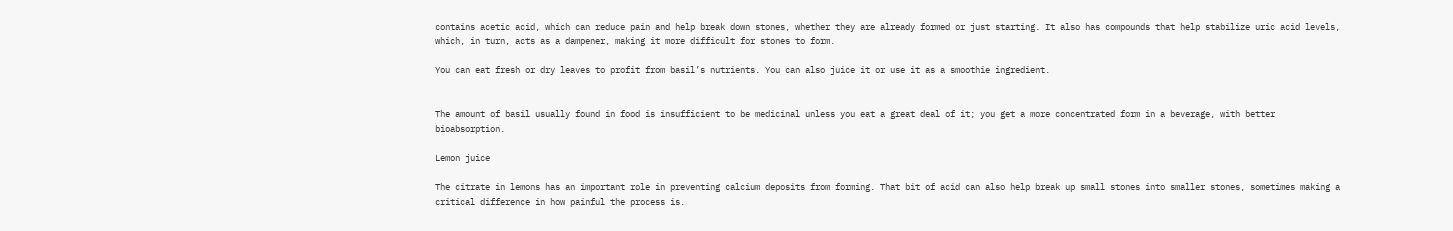contains acetic acid, which can reduce pain and help break down stones, whether they are already formed or just starting. It also has compounds that help stabilize uric acid levels, which, in turn, acts as a dampener, making it more difficult for stones to form.

You can eat fresh or dry leaves to profit from basil’s nutrients. You can also juice it or use it as a smoothie ingredient.


The amount of basil usually found in food is insufficient to be medicinal unless you eat a great deal of it; you get a more concentrated form in a beverage, with better bioabsorption.

Lemon juice

The citrate in lemons has an important role in preventing calcium deposits from forming. That bit of acid can also help break up small stones into smaller stones, sometimes making a critical difference in how painful the process is.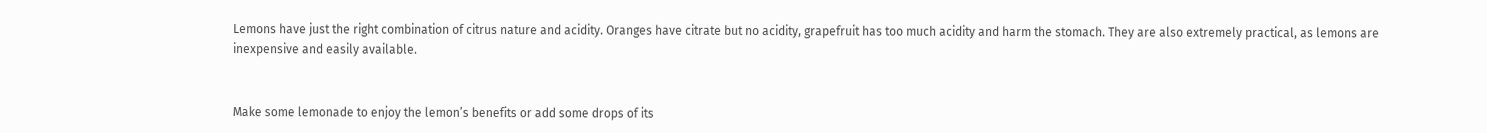Lemons have just the right combination of citrus nature and acidity. Oranges have citrate but no acidity, grapefruit has too much acidity and harm the stomach. They are also extremely practical, as lemons are inexpensive and easily available.


Make some lemonade to enjoy the lemon’s benefits or add some drops of its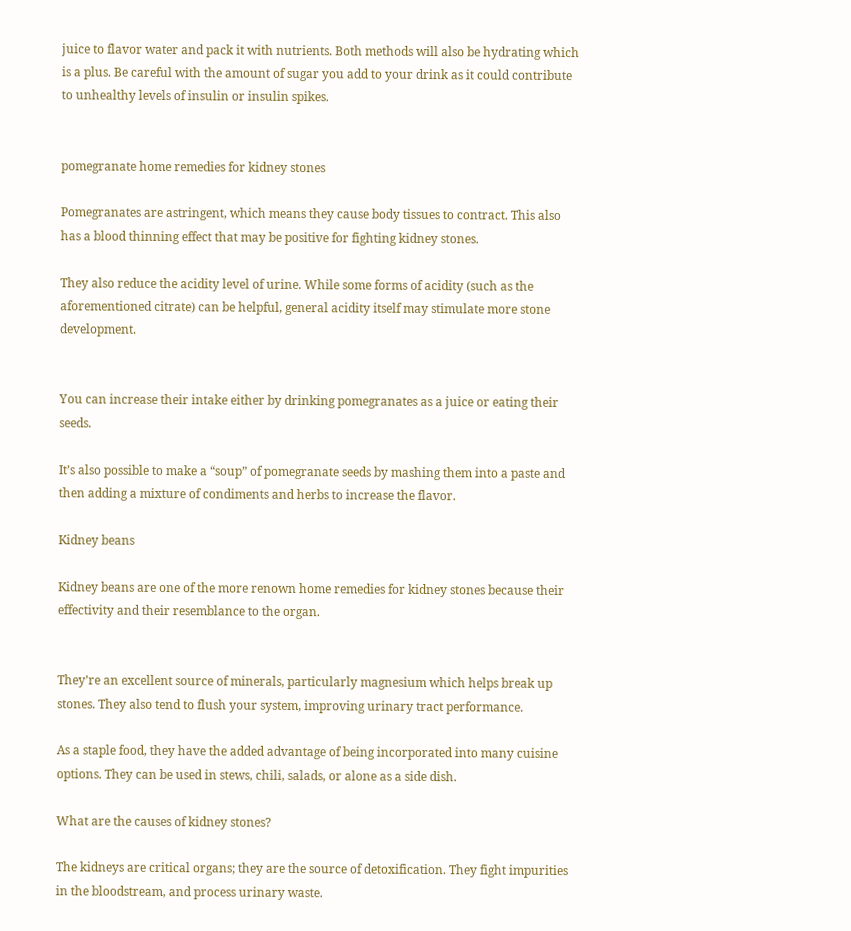juice to flavor water and pack it with nutrients. Both methods will also be hydrating which is a plus. Be careful with the amount of sugar you add to your drink as it could contribute to unhealthy levels of insulin or insulin spikes.


pomegranate home remedies for kidney stones

Pomegranates are astringent, which means they cause body tissues to contract. This also has a blood thinning effect that may be positive for fighting kidney stones.

They also reduce the acidity level of urine. While some forms of acidity (such as the aforementioned citrate) can be helpful, general acidity itself may stimulate more stone development.


You can increase their intake either by drinking pomegranates as a juice or eating their seeds.

It’s also possible to make a “soup” of pomegranate seeds by mashing them into a paste and then adding a mixture of condiments and herbs to increase the flavor.

Kidney beans

Kidney beans are one of the more renown home remedies for kidney stones because their effectivity and their resemblance to the organ.


They’re an excellent source of minerals, particularly magnesium which helps break up stones. They also tend to flush your system, improving urinary tract performance.

As a staple food, they have the added advantage of being incorporated into many cuisine options. They can be used in stews, chili, salads, or alone as a side dish.

What are the causes of kidney stones?

The kidneys are critical organs; they are the source of detoxification. They fight impurities in the bloodstream, and process urinary waste.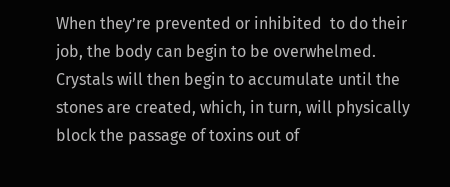When they’re prevented or inhibited  to do their job, the body can begin to be overwhelmed. Crystals will then begin to accumulate until the stones are created, which, in turn, will physically block the passage of toxins out of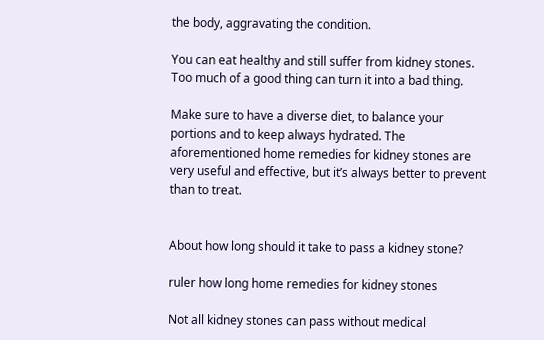the body, aggravating the condition.

You can eat healthy and still suffer from kidney stones. Too much of a good thing can turn it into a bad thing.

Make sure to have a diverse diet, to balance your portions and to keep always hydrated. The aforementioned home remedies for kidney stones are very useful and effective, but it’s always better to prevent than to treat.


About how long should it take to pass a kidney stone?

ruler how long home remedies for kidney stones

Not all kidney stones can pass without medical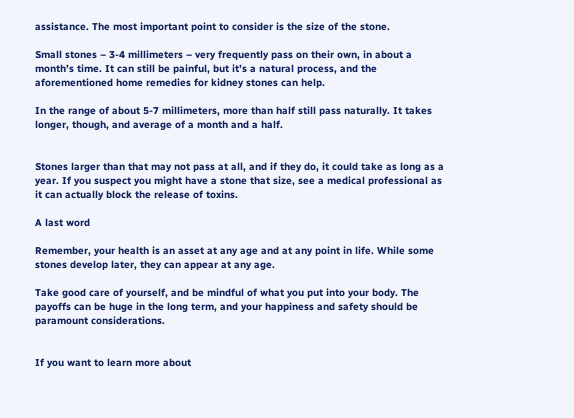assistance. The most important point to consider is the size of the stone.

Small stones – 3-4 millimeters – very frequently pass on their own, in about a month’s time. It can still be painful, but it’s a natural process, and the aforementioned home remedies for kidney stones can help.

In the range of about 5-7 millimeters, more than half still pass naturally. It takes longer, though, and average of a month and a half.


Stones larger than that may not pass at all, and if they do, it could take as long as a year. If you suspect you might have a stone that size, see a medical professional as it can actually block the release of toxins.

A last word

Remember, your health is an asset at any age and at any point in life. While some stones develop later, they can appear at any age.

Take good care of yourself, and be mindful of what you put into your body. The payoffs can be huge in the long term, and your happiness and safety should be paramount considerations.


If you want to learn more about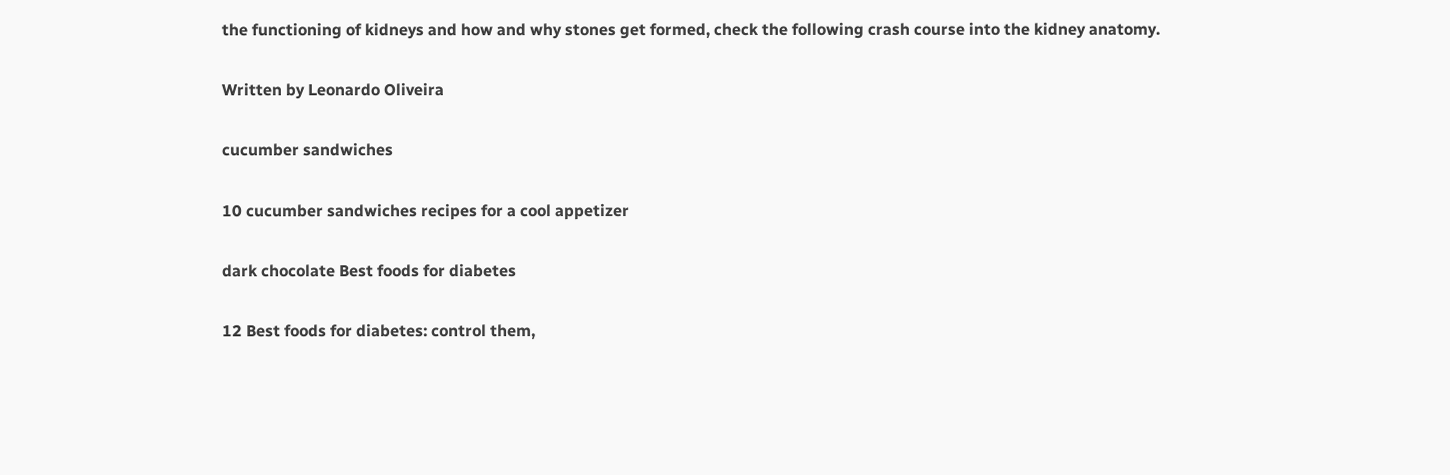the functioning of kidneys and how and why stones get formed, check the following crash course into the kidney anatomy.

Written by Leonardo Oliveira

cucumber sandwiches

10 cucumber sandwiches recipes for a cool appetizer

dark chocolate Best foods for diabetes

12 Best foods for diabetes: control them,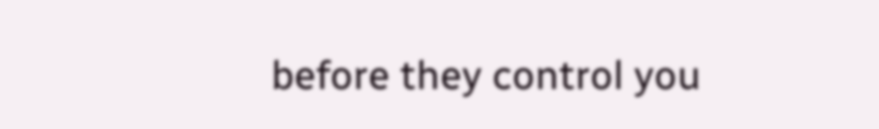before they control you